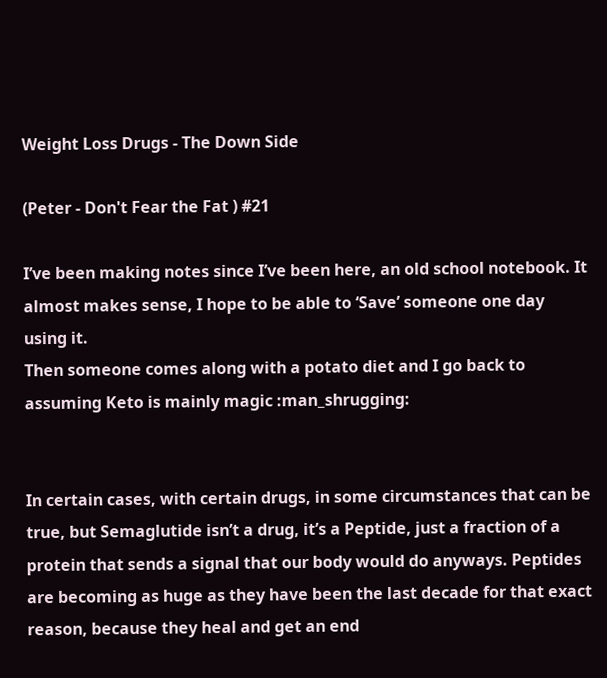Weight Loss Drugs - The Down Side

(Peter - Don't Fear the Fat ) #21

I’ve been making notes since I’ve been here, an old school notebook. It almost makes sense, I hope to be able to ‘Save’ someone one day using it.
Then someone comes along with a potato diet and I go back to assuming Keto is mainly magic :man_shrugging:


In certain cases, with certain drugs, in some circumstances that can be true, but Semaglutide isn’t a drug, it’s a Peptide, just a fraction of a protein that sends a signal that our body would do anyways. Peptides are becoming as huge as they have been the last decade for that exact reason, because they heal and get an end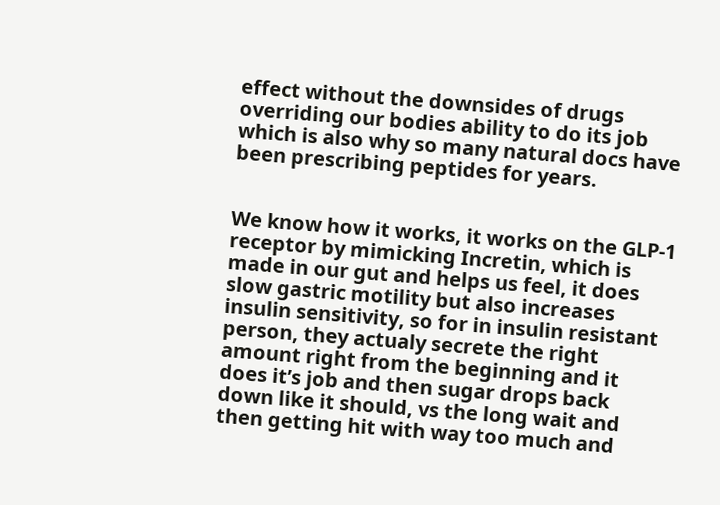effect without the downsides of drugs overriding our bodies ability to do its job which is also why so many natural docs have been prescribing peptides for years.


We know how it works, it works on the GLP-1 receptor by mimicking Incretin, which is made in our gut and helps us feel, it does slow gastric motility but also increases insulin sensitivity, so for in insulin resistant person, they actualy secrete the right amount right from the beginning and it does it’s job and then sugar drops back down like it should, vs the long wait and then getting hit with way too much and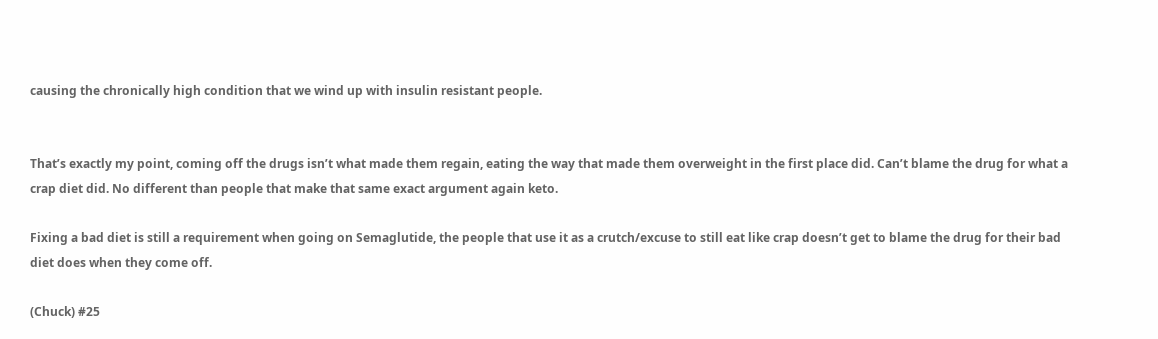causing the chronically high condition that we wind up with insulin resistant people.


That’s exactly my point, coming off the drugs isn’t what made them regain, eating the way that made them overweight in the first place did. Can’t blame the drug for what a crap diet did. No different than people that make that same exact argument again keto.

Fixing a bad diet is still a requirement when going on Semaglutide, the people that use it as a crutch/excuse to still eat like crap doesn’t get to blame the drug for their bad diet does when they come off.

(Chuck) #25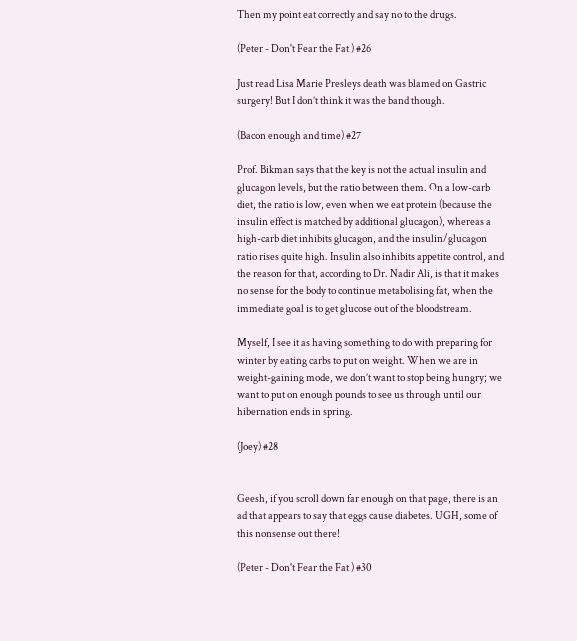Then my point eat correctly and say no to the drugs.

(Peter - Don't Fear the Fat ) #26

Just read Lisa Marie Presleys death was blamed on Gastric surgery! But I don’t think it was the band though.

(Bacon enough and time) #27

Prof. Bikman says that the key is not the actual insulin and glucagon levels, but the ratio between them. On a low-carb diet, the ratio is low, even when we eat protein (because the insulin effect is matched by additional glucagon), whereas a high-carb diet inhibits glucagon, and the insulin/glucagon ratio rises quite high. Insulin also inhibits appetite control, and the reason for that, according to Dr. Nadir Ali, is that it makes no sense for the body to continue metabolising fat, when the immediate goal is to get glucose out of the bloodstream.

Myself, I see it as having something to do with preparing for winter by eating carbs to put on weight. When we are in weight-gaining mode, we don’t want to stop being hungry; we want to put on enough pounds to see us through until our hibernation ends in spring.

(Joey) #28


Geesh, if you scroll down far enough on that page, there is an ad that appears to say that eggs cause diabetes. UGH, some of this nonsense out there!

(Peter - Don't Fear the Fat ) #30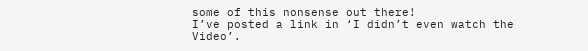some of this nonsense out there!
I’ve posted a link in ‘I didn’t even watch the Video’.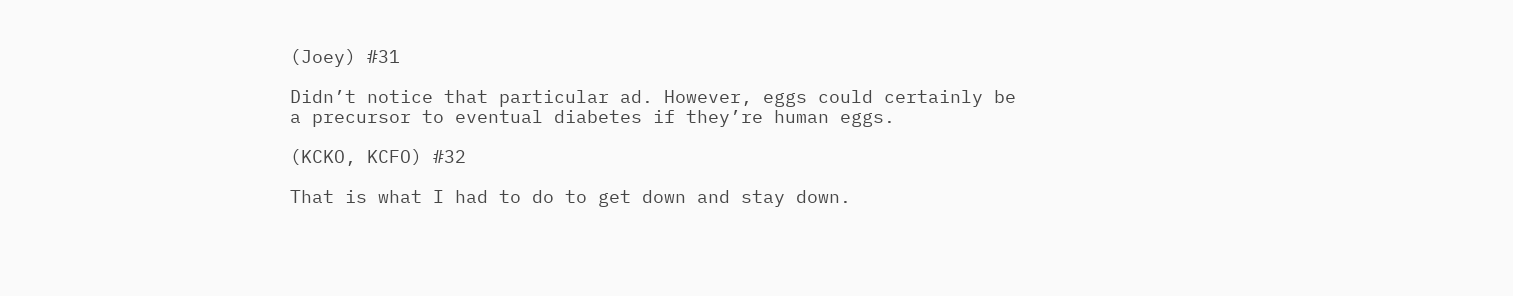(Joey) #31

Didn’t notice that particular ad. However, eggs could certainly be a precursor to eventual diabetes if they’re human eggs.

(KCKO, KCFO) #32

That is what I had to do to get down and stay down.